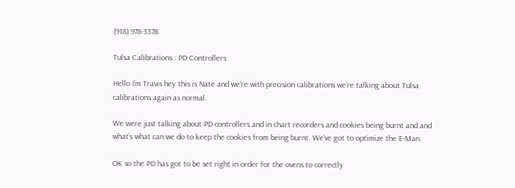(918) 978-3378

Tulsa Calibrations : PD Controllers

Hello I’m Travis hey this is Nate and we’re with precision calibrations we’re talking about Tulsa calibrations again as normal.

We were just talking about PD controllers and in chart recorders and cookies being burnt and and what’s what can we do to keep the cookies from being burnt. We’ve got to optimize the E-Man.

OK so the PD has got to be set right in order for the ovens to correctly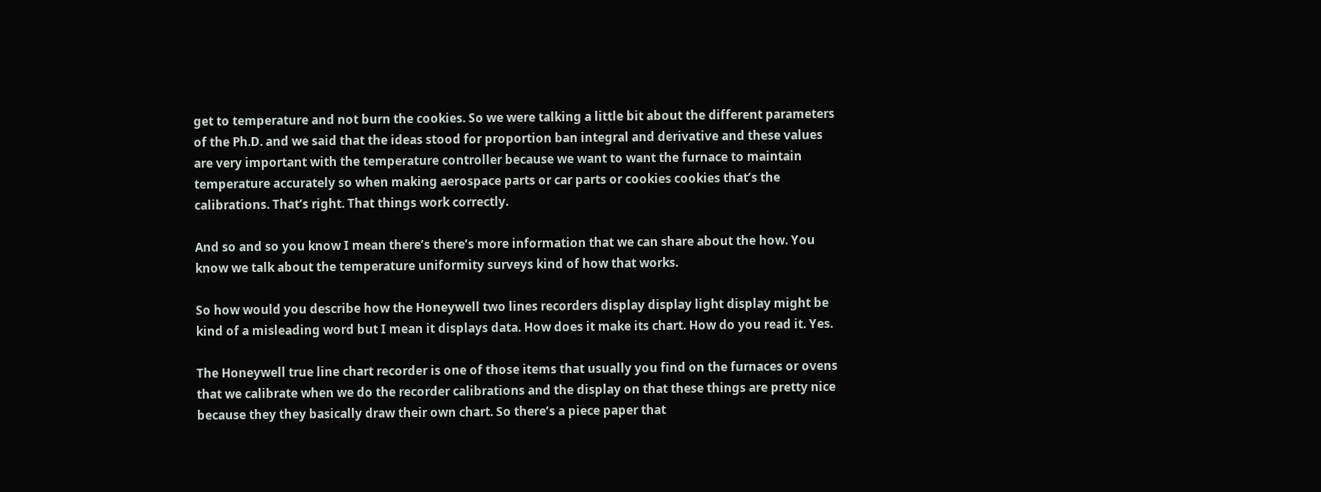get to temperature and not burn the cookies. So we were talking a little bit about the different parameters of the Ph.D. and we said that the ideas stood for proportion ban integral and derivative and these values are very important with the temperature controller because we want to want the furnace to maintain temperature accurately so when making aerospace parts or car parts or cookies cookies that’s the calibrations. That’s right. That things work correctly.

And so and so you know I mean there’s there’s more information that we can share about the how. You know we talk about the temperature uniformity surveys kind of how that works.

So how would you describe how the Honeywell two lines recorders display display light display might be kind of a misleading word but I mean it displays data. How does it make its chart. How do you read it. Yes.

The Honeywell true line chart recorder is one of those items that usually you find on the furnaces or ovens that we calibrate when we do the recorder calibrations and the display on that these things are pretty nice because they they basically draw their own chart. So there’s a piece paper that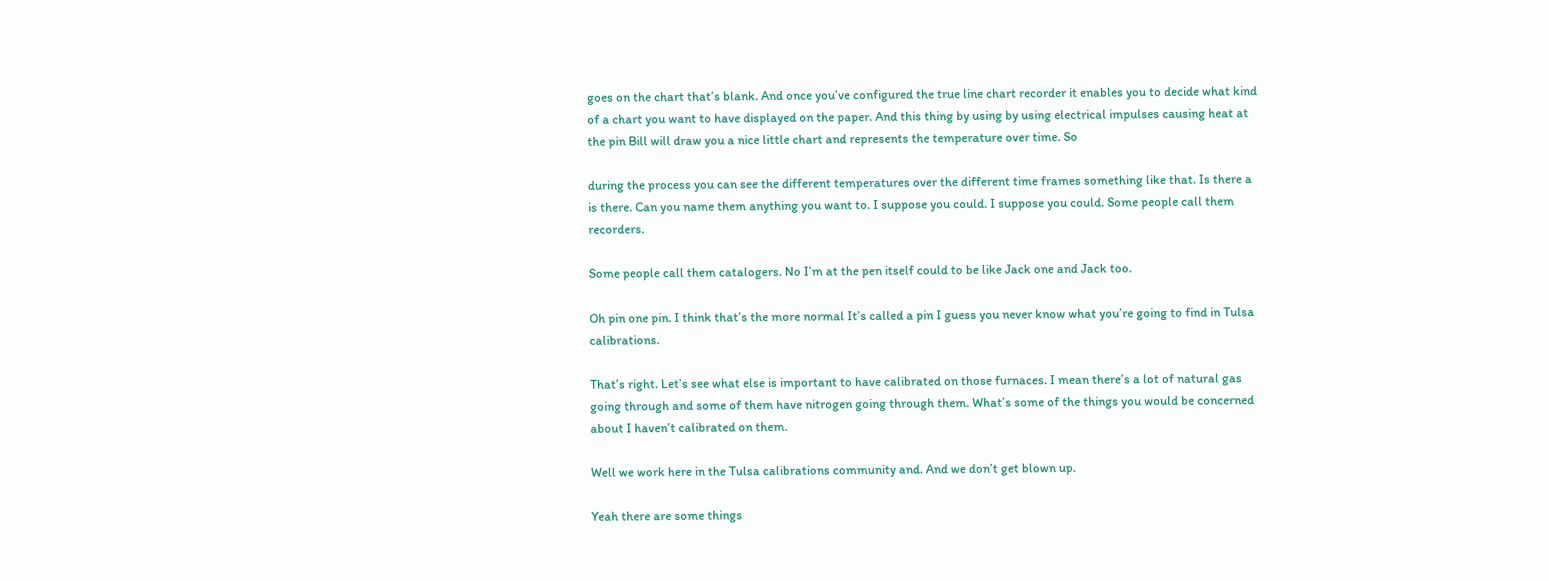goes on the chart that’s blank. And once you’ve configured the true line chart recorder it enables you to decide what kind of a chart you want to have displayed on the paper. And this thing by using by using electrical impulses causing heat at the pin Bill will draw you a nice little chart and represents the temperature over time. So

during the process you can see the different temperatures over the different time frames something like that. Is there a is there. Can you name them anything you want to. I suppose you could. I suppose you could. Some people call them recorders.

Some people call them catalogers. No I’m at the pen itself could to be like Jack one and Jack too.

Oh pin one pin. I think that’s the more normal It’s called a pin I guess you never know what you’re going to find in Tulsa calibrations.

That’s right. Let’s see what else is important to have calibrated on those furnaces. I mean there’s a lot of natural gas going through and some of them have nitrogen going through them. What’s some of the things you would be concerned about I haven’t calibrated on them.

Well we work here in the Tulsa calibrations community and. And we don’t get blown up.

Yeah there are some things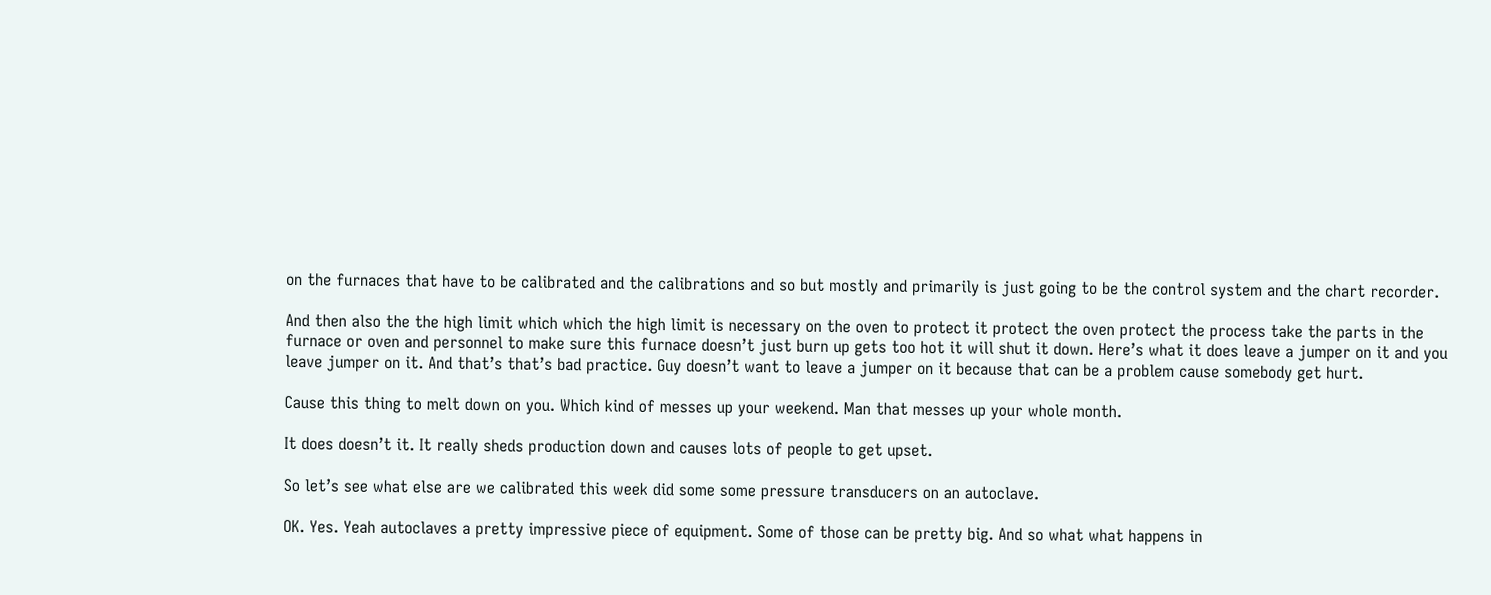on the furnaces that have to be calibrated and the calibrations and so but mostly and primarily is just going to be the control system and the chart recorder.

And then also the the high limit which which the high limit is necessary on the oven to protect it protect the oven protect the process take the parts in the furnace or oven and personnel to make sure this furnace doesn’t just burn up gets too hot it will shut it down. Here’s what it does leave a jumper on it and you leave jumper on it. And that’s that’s bad practice. Guy doesn’t want to leave a jumper on it because that can be a problem cause somebody get hurt.

Cause this thing to melt down on you. Which kind of messes up your weekend. Man that messes up your whole month.

It does doesn’t it. It really sheds production down and causes lots of people to get upset.

So let’s see what else are we calibrated this week did some some pressure transducers on an autoclave.

OK. Yes. Yeah autoclaves a pretty impressive piece of equipment. Some of those can be pretty big. And so what what happens in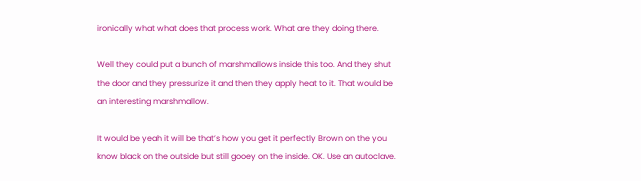ironically what what does that process work. What are they doing there.

Well they could put a bunch of marshmallows inside this too. And they shut the door and they pressurize it and then they apply heat to it. That would be an interesting marshmallow.

It would be yeah it will be that’s how you get it perfectly Brown on the you know black on the outside but still gooey on the inside. OK. Use an autoclave.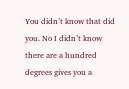You didn’t know that did you. No I didn’t know there are a hundred degrees gives you a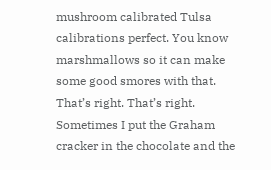mushroom calibrated Tulsa calibrations perfect. You know marshmallows so it can make some good smores with that. That’s right. That’s right. Sometimes I put the Graham cracker in the chocolate and the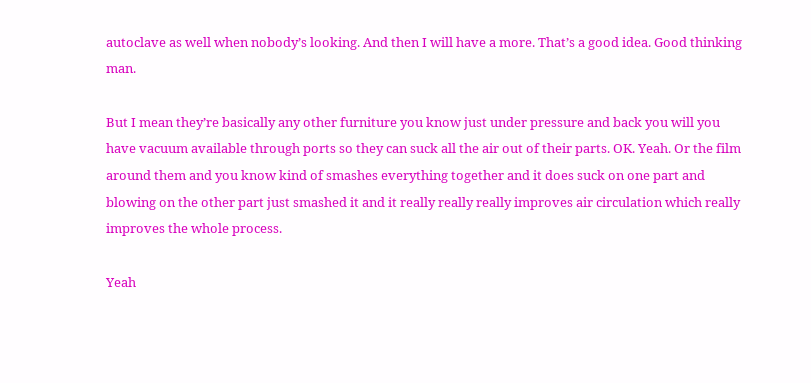autoclave as well when nobody’s looking. And then I will have a more. That’s a good idea. Good thinking man.

But I mean they’re basically any other furniture you know just under pressure and back you will you have vacuum available through ports so they can suck all the air out of their parts. OK. Yeah. Or the film around them and you know kind of smashes everything together and it does suck on one part and blowing on the other part just smashed it and it really really really improves air circulation which really improves the whole process.

Yeah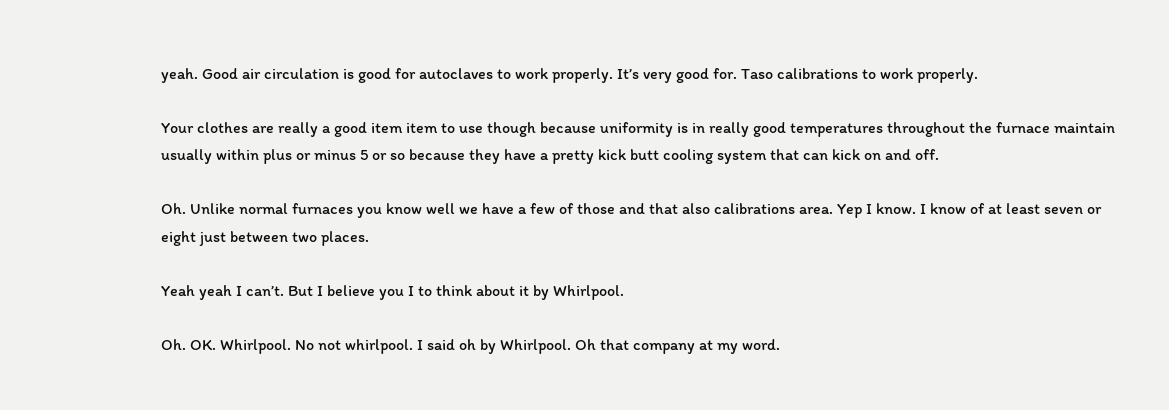yeah. Good air circulation is good for autoclaves to work properly. It’s very good for. Taso calibrations to work properly.

Your clothes are really a good item item to use though because uniformity is in really good temperatures throughout the furnace maintain usually within plus or minus 5 or so because they have a pretty kick butt cooling system that can kick on and off.

Oh. Unlike normal furnaces you know well we have a few of those and that also calibrations area. Yep I know. I know of at least seven or eight just between two places.

Yeah yeah I can’t. But I believe you I to think about it by Whirlpool.

Oh. OK. Whirlpool. No not whirlpool. I said oh by Whirlpool. Oh that company at my word.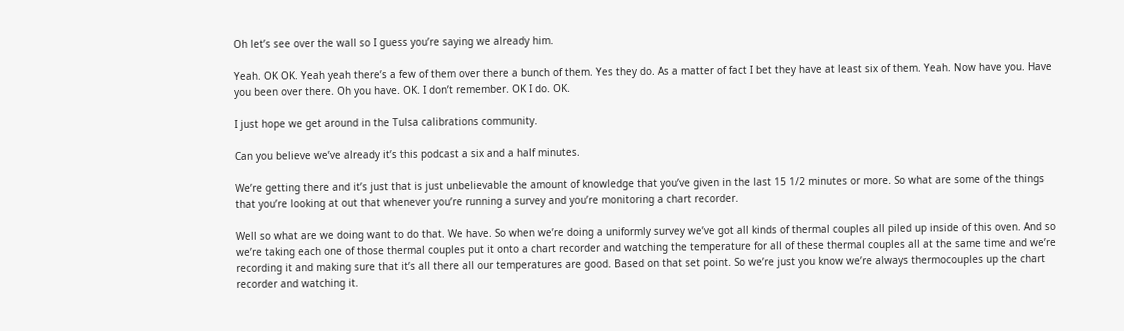Oh let’s see over the wall so I guess you’re saying we already him.

Yeah. OK OK. Yeah yeah there’s a few of them over there a bunch of them. Yes they do. As a matter of fact I bet they have at least six of them. Yeah. Now have you. Have you been over there. Oh you have. OK. I don’t remember. OK I do. OK.

I just hope we get around in the Tulsa calibrations community.

Can you believe we’ve already it’s this podcast a six and a half minutes.

We’re getting there and it’s just that is just unbelievable the amount of knowledge that you’ve given in the last 15 1/2 minutes or more. So what are some of the things that you’re looking at out that whenever you’re running a survey and you’re monitoring a chart recorder.

Well so what are we doing want to do that. We have. So when we’re doing a uniformly survey we’ve got all kinds of thermal couples all piled up inside of this oven. And so we’re taking each one of those thermal couples put it onto a chart recorder and watching the temperature for all of these thermal couples all at the same time and we’re recording it and making sure that it’s all there all our temperatures are good. Based on that set point. So we’re just you know we’re always thermocouples up the chart recorder and watching it.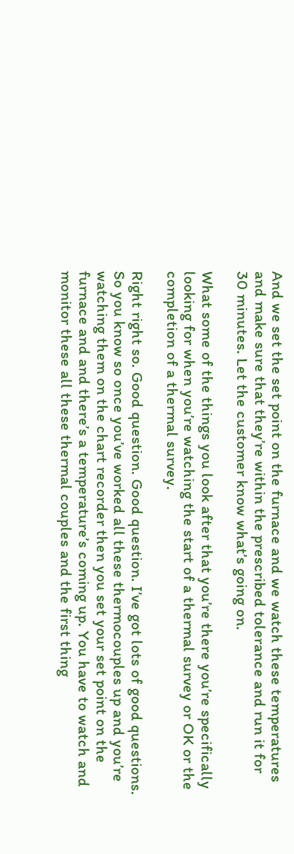And we set the set point on the furnace and we watch these temperatures and make sure that they’re within the prescribed tolerance and run it for 30 minutes. Let the customer know what’s going on.

What some of the things you look after that you’re there you’re specifically looking for when you’re watching the start of a thermal survey or OK or the completion of a thermal survey.

Right right so. Good question. Good question. I’ve got lots of good questions. So you know so once you’ve worked all these thermocouples up and you’re watching them on the chart recorder then you set your set point on the furnace and and there’s a temperature’s coming up. You have to watch and monitor these all these thermal couples and the first thing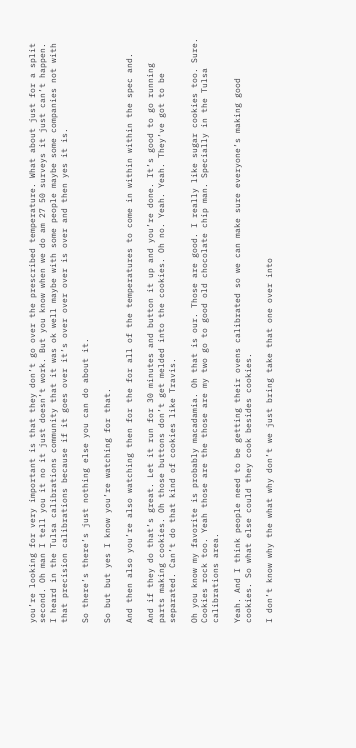you’re looking for very important is that they don’t go over the prescribed temperature. What about just for a split second. Oh man I tell you it no it just doesn’t work. But you know when we do am 27 50 surveys it just can’t happen. I heard in the Tulsa calibrations community that it was ok well maybe with some people maybe some companies not with that precision calibrations because if it goes over it’s over over over is over and then yes it is.

So there’s there’s just nothing else you can do about it.

So but but yes I know you’re watching for that.

And then also you’re also watching then for the for all of the temperatures to come in within within the spec and.

And if they do that’s great. Let it run for 30 minutes and button it up and you’re done. It’s good to go running parts making cookies. Oh those buttons don’t get melded into the cookies. Oh no. Yeah. Yeah. They’ve got to be separated. Can’t do that kind of cookies like Travis.

Oh you know my favorite is probably macadamia. Oh that is our. Those are good. I really like sugar cookies too. Sure. Cookies rock too. Yeah those are the those are my two go to good old chocolate chip man. Specially in the Tulsa calibrations area.

Yeah. And I think people need to be getting their ovens calibrated so we can make sure everyone’s making good cookies. So what else could they cook besides cookies.

I don’t know why the what why don’t we just bring take that one over into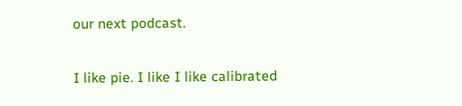our next podcast.

I like pie. I like I like calibrated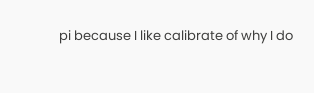pi because I like calibrate of why I do